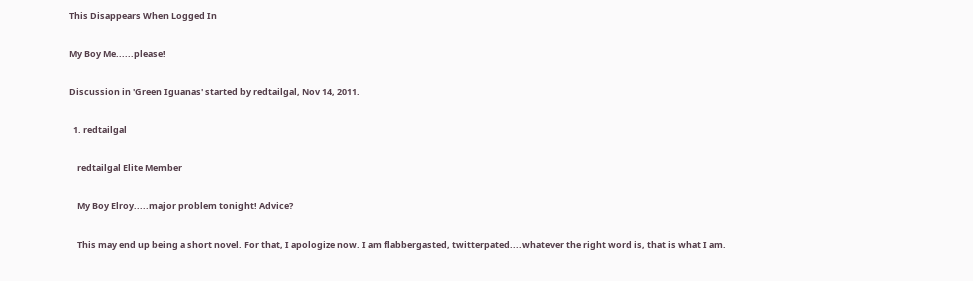This Disappears When Logged In

My Boy Me......please!

Discussion in 'Green Iguanas' started by redtailgal, Nov 14, 2011.

  1. redtailgal

    redtailgal Elite Member

    My Boy Elroy.....major problem tonight! Advice?

    This may end up being a short novel. For that, I apologize now. I am flabbergasted, twitterpated....whatever the right word is, that is what I am.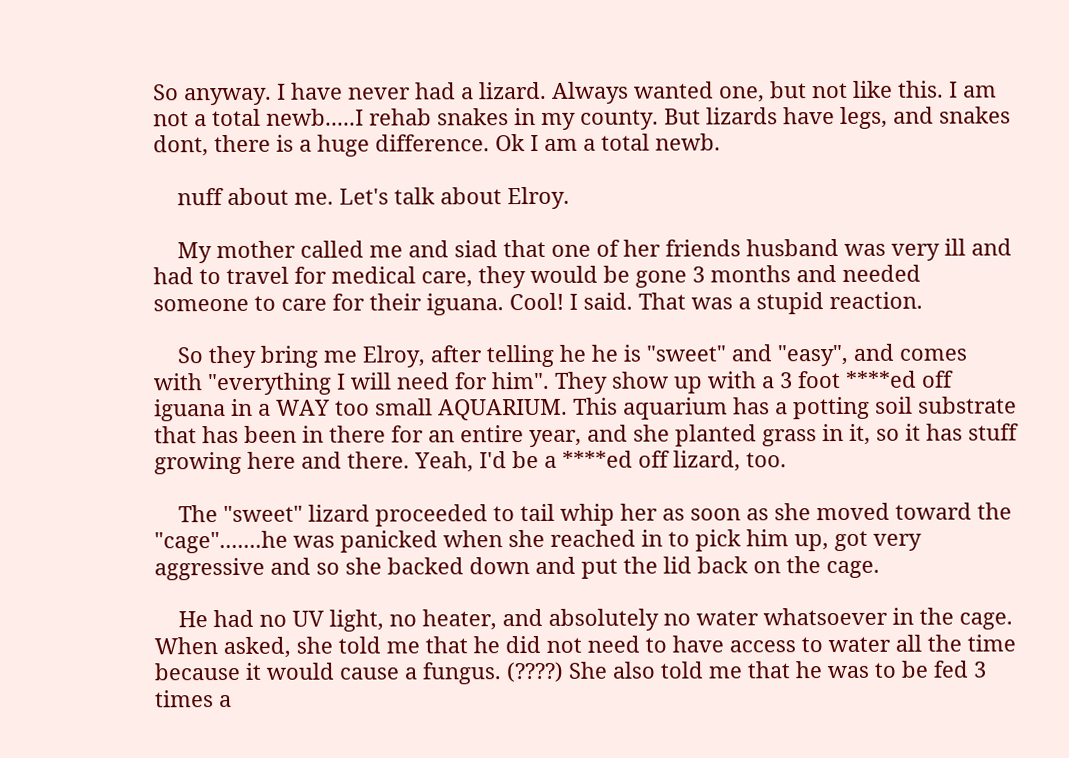So anyway. I have never had a lizard. Always wanted one, but not like this. I am not a total newb.....I rehab snakes in my county. But lizards have legs, and snakes dont, there is a huge difference. Ok I am a total newb.

    nuff about me. Let's talk about Elroy.

    My mother called me and siad that one of her friends husband was very ill and had to travel for medical care, they would be gone 3 months and needed someone to care for their iguana. Cool! I said. That was a stupid reaction.

    So they bring me Elroy, after telling he he is "sweet" and "easy", and comes with "everything I will need for him". They show up with a 3 foot ****ed off iguana in a WAY too small AQUARIUM. This aquarium has a potting soil substrate that has been in there for an entire year, and she planted grass in it, so it has stuff growing here and there. Yeah, I'd be a ****ed off lizard, too.

    The "sweet" lizard proceeded to tail whip her as soon as she moved toward the "cage".......he was panicked when she reached in to pick him up, got very aggressive and so she backed down and put the lid back on the cage.

    He had no UV light, no heater, and absolutely no water whatsoever in the cage. When asked, she told me that he did not need to have access to water all the time because it would cause a fungus. (????) She also told me that he was to be fed 3 times a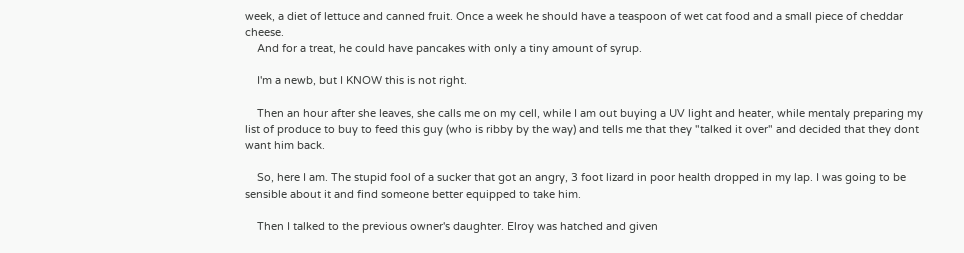week, a diet of lettuce and canned fruit. Once a week he should have a teaspoon of wet cat food and a small piece of cheddar cheese.
    And for a treat, he could have pancakes with only a tiny amount of syrup.

    I'm a newb, but I KNOW this is not right.

    Then an hour after she leaves, she calls me on my cell, while I am out buying a UV light and heater, while mentaly preparing my list of produce to buy to feed this guy (who is ribby by the way) and tells me that they "talked it over" and decided that they dont want him back.

    So, here I am. The stupid fool of a sucker that got an angry, 3 foot lizard in poor health dropped in my lap. I was going to be sensible about it and find someone better equipped to take him.

    Then I talked to the previous owner's daughter. Elroy was hatched and given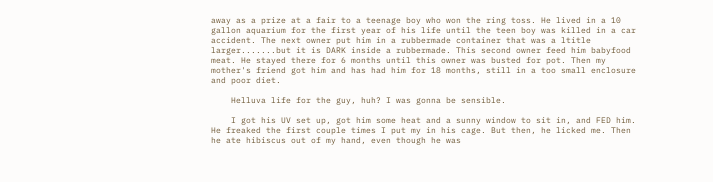away as a prize at a fair to a teenage boy who won the ring toss. He lived in a 10 gallon aquarium for the first year of his life until the teen boy was killed in a car accident. The next owner put him in a rubbermade container that was a ltitle larger.......but it is DARK inside a rubbermade. This second owner feed him babyfood meat. He stayed there for 6 months until this owner was busted for pot. Then my mother's friend got him and has had him for 18 months, still in a too small enclosure and poor diet.

    Helluva life for the guy, huh? I was gonna be sensible.

    I got his UV set up, got him some heat and a sunny window to sit in, and FED him. He freaked the first couple times I put my in his cage. But then, he licked me. Then he ate hibiscus out of my hand, even though he was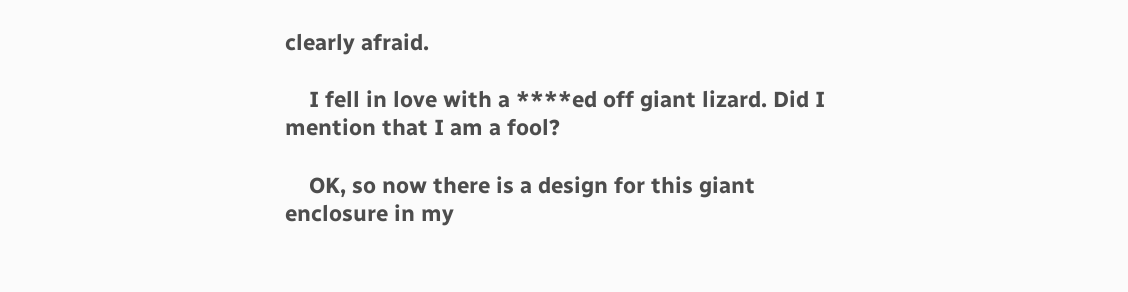clearly afraid.

    I fell in love with a ****ed off giant lizard. Did I mention that I am a fool?

    OK, so now there is a design for this giant enclosure in my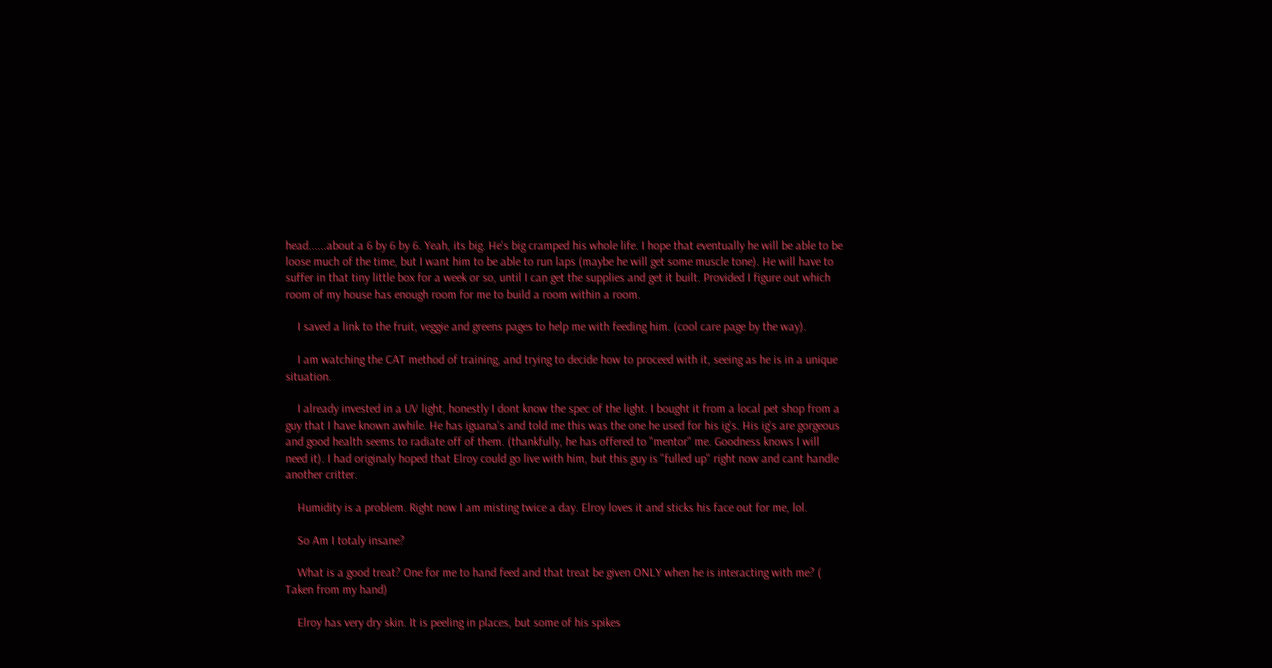head......about a 6 by 6 by 6. Yeah, its big. He's big cramped his whole life. I hope that eventually he will be able to be loose much of the time, but I want him to be able to run laps (maybe he will get some muscle tone). He will have to suffer in that tiny little box for a week or so, until I can get the supplies and get it built. Provided I figure out which room of my house has enough room for me to build a room within a room.

    I saved a link to the fruit, veggie and greens pages to help me with feeding him. (cool care page by the way).

    I am watching the CAT method of training, and trying to decide how to proceed with it, seeing as he is in a unique situation.

    I already invested in a UV light, honestly I dont know the spec of the light. I bought it from a local pet shop from a guy that I have known awhile. He has iguana's and told me this was the one he used for his ig's. His ig's are gorgeous and good health seems to radiate off of them. (thankfully, he has offered to "mentor" me. Goodness knows I will need it). I had originaly hoped that Elroy could go live with him, but this guy is "fulled up" right now and cant handle another critter.

    Humidity is a problem. Right now I am misting twice a day. Elroy loves it and sticks his face out for me, lol.

    So Am I totaly insane?

    What is a good treat? One for me to hand feed and that treat be given ONLY when he is interacting with me? ( Taken from my hand)

    Elroy has very dry skin. It is peeling in places, but some of his spikes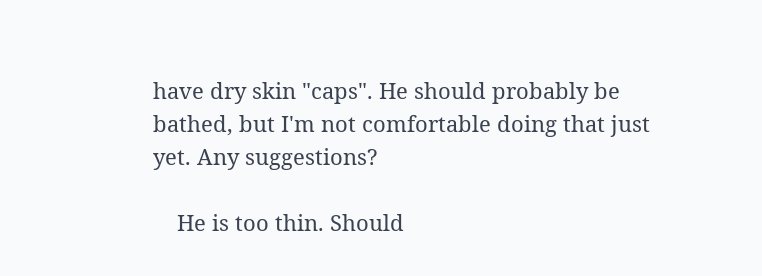have dry skin "caps". He should probably be bathed, but I'm not comfortable doing that just yet. Any suggestions?

    He is too thin. Should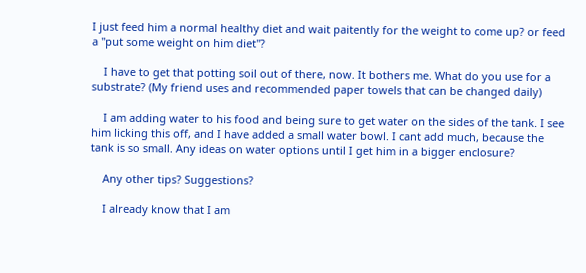I just feed him a normal healthy diet and wait paitently for the weight to come up? or feed a "put some weight on him diet"?

    I have to get that potting soil out of there, now. It bothers me. What do you use for a substrate? (My friend uses and recommended paper towels that can be changed daily)

    I am adding water to his food and being sure to get water on the sides of the tank. I see him licking this off, and I have added a small water bowl. I cant add much, because the tank is so small. Any ideas on water options until I get him in a bigger enclosure?

    Any other tips? Suggestions?

    I already know that I am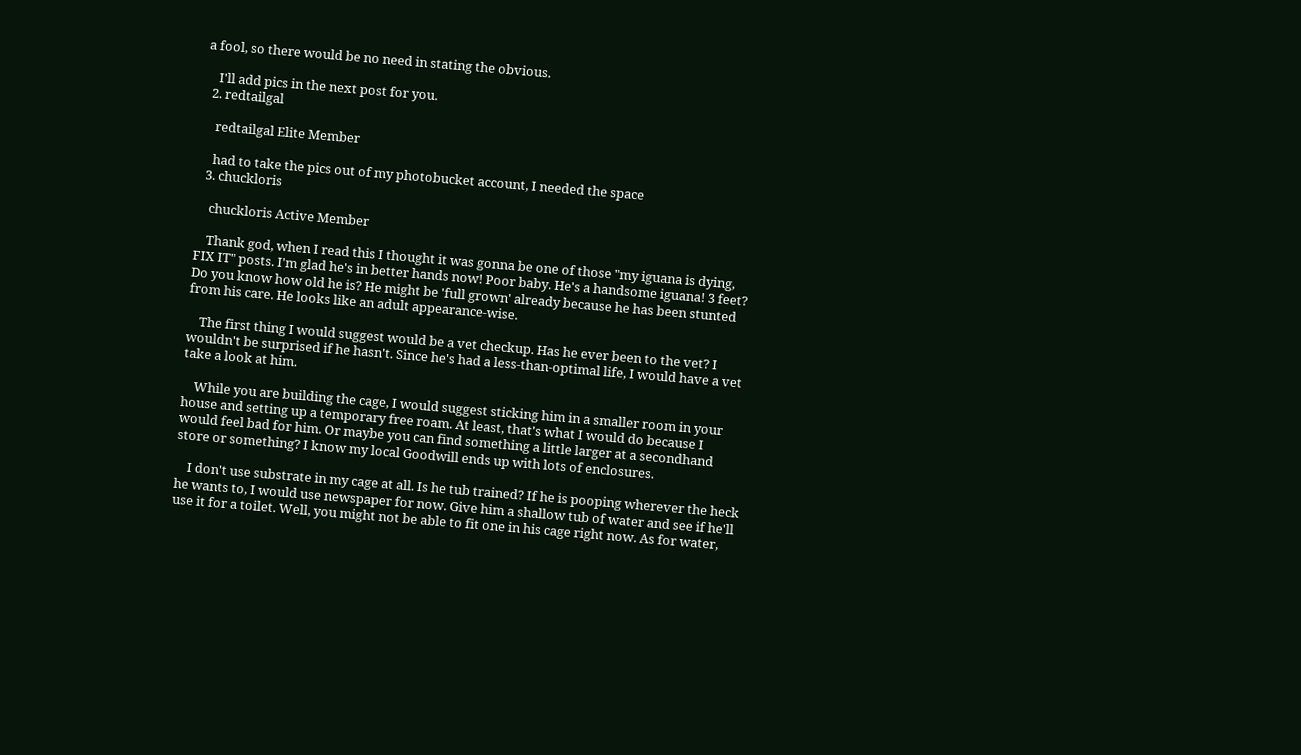a fool, so there would be no need in stating the obvious.

    I'll add pics in the next post for you.
  2. redtailgal

    redtailgal Elite Member

    had to take the pics out of my photobucket account, I needed the space
  3. chuckloris

    chuckloris Active Member

    Thank god, when I read this I thought it was gonna be one of those "my iguana is dying, FIX IT" posts. I'm glad he's in better hands now! Poor baby. He's a handsome iguana! 3 feet? Do you know how old he is? He might be 'full grown' already because he has been stunted from his care. He looks like an adult appearance-wise.

    The first thing I would suggest would be a vet checkup. Has he ever been to the vet? I wouldn't be surprised if he hasn't. Since he's had a less-than-optimal life, I would have a vet take a look at him.

    While you are building the cage, I would suggest sticking him in a smaller room in your house and setting up a temporary free roam. At least, that's what I would do because I would feel bad for him. Or maybe you can find something a little larger at a secondhand store or something? I know my local Goodwill ends up with lots of enclosures.

    I don't use substrate in my cage at all. Is he tub trained? If he is pooping wherever the heck he wants to, I would use newspaper for now. Give him a shallow tub of water and see if he'll use it for a toilet. Well, you might not be able to fit one in his cage right now. As for water,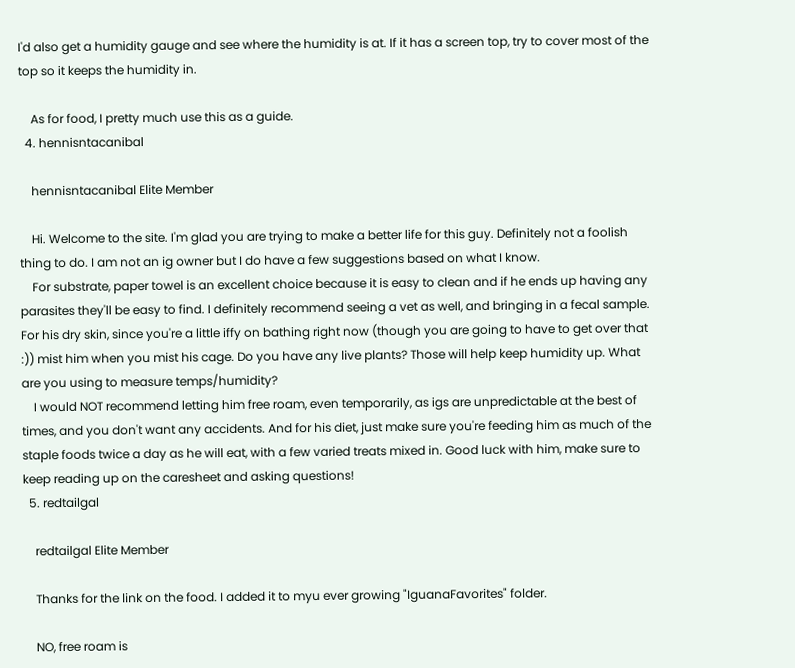I'd also get a humidity gauge and see where the humidity is at. If it has a screen top, try to cover most of the top so it keeps the humidity in.

    As for food, I pretty much use this as a guide.
  4. hennisntacanibal

    hennisntacanibal Elite Member

    Hi. Welcome to the site. I'm glad you are trying to make a better life for this guy. Definitely not a foolish thing to do. I am not an ig owner but I do have a few suggestions based on what I know.
    For substrate, paper towel is an excellent choice because it is easy to clean and if he ends up having any parasites they'll be easy to find. I definitely recommend seeing a vet as well, and bringing in a fecal sample. For his dry skin, since you're a little iffy on bathing right now (though you are going to have to get over that :)) mist him when you mist his cage. Do you have any live plants? Those will help keep humidity up. What are you using to measure temps/humidity?
    I would NOT recommend letting him free roam, even temporarily, as igs are unpredictable at the best of times, and you don't want any accidents. And for his diet, just make sure you're feeding him as much of the staple foods twice a day as he will eat, with a few varied treats mixed in. Good luck with him, make sure to keep reading up on the caresheet and asking questions!
  5. redtailgal

    redtailgal Elite Member

    Thanks for the link on the food. I added it to myu ever growing "IguanaFavorites" folder.

    NO, free roam is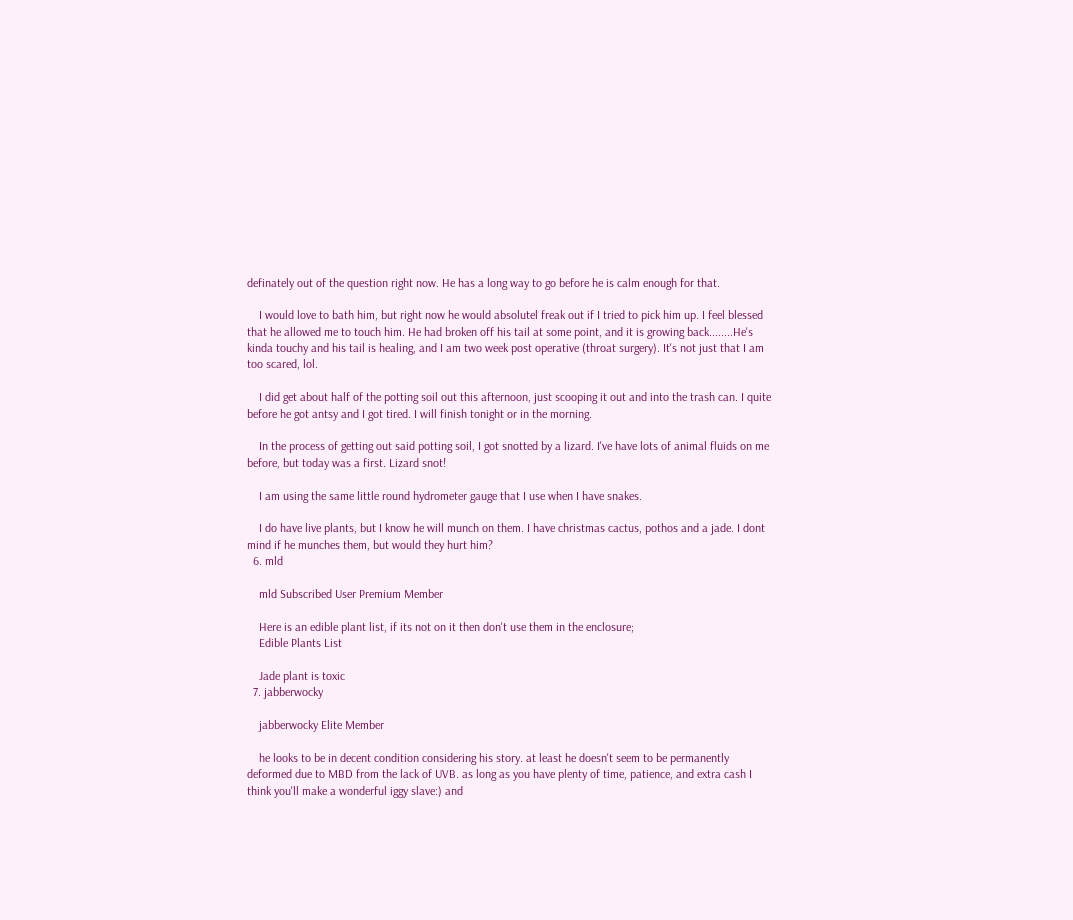definately out of the question right now. He has a long way to go before he is calm enough for that.

    I would love to bath him, but right now he would absolutel freak out if I tried to pick him up. I feel blessed that he allowed me to touch him. He had broken off his tail at some point, and it is growing back........He's kinda touchy and his tail is healing, and I am two week post operative (throat surgery). It's not just that I am too scared, lol.

    I did get about half of the potting soil out this afternoon, just scooping it out and into the trash can. I quite before he got antsy and I got tired. I will finish tonight or in the morning.

    In the process of getting out said potting soil, I got snotted by a lizard. I've have lots of animal fluids on me before, but today was a first. Lizard snot!

    I am using the same little round hydrometer gauge that I use when I have snakes.

    I do have live plants, but I know he will munch on them. I have christmas cactus, pothos and a jade. I dont mind if he munches them, but would they hurt him?
  6. mld

    mld Subscribed User Premium Member

    Here is an edible plant list, if its not on it then don't use them in the enclosure;
    Edible Plants List

    Jade plant is toxic
  7. jabberwocky

    jabberwocky Elite Member

    he looks to be in decent condition considering his story. at least he doesn't seem to be permanently deformed due to MBD from the lack of UVB. as long as you have plenty of time, patience, and extra cash I think you'll make a wonderful iggy slave:) and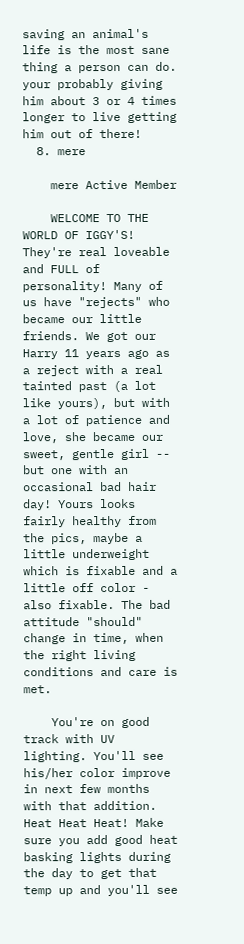saving an animal's life is the most sane thing a person can do. your probably giving him about 3 or 4 times longer to live getting him out of there!
  8. mere

    mere Active Member

    WELCOME TO THE WORLD OF IGGY'S! They're real loveable and FULL of personality! Many of us have "rejects" who became our little friends. We got our Harry 11 years ago as a reject with a real tainted past (a lot like yours), but with a lot of patience and love, she became our sweet, gentle girl -- but one with an occasional bad hair day! Yours looks fairly healthy from the pics, maybe a little underweight which is fixable and a little off color - also fixable. The bad attitude "should" change in time, when the right living conditions and care is met.

    You're on good track with UV lighting. You'll see his/her color improve in next few months with that addition. Heat Heat Heat! Make sure you add good heat basking lights during the day to get that temp up and you'll see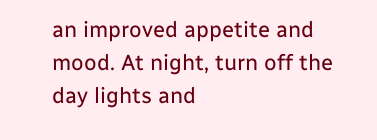an improved appetite and mood. At night, turn off the day lights and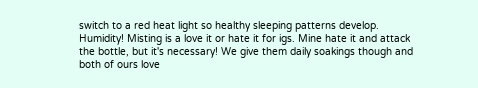switch to a red heat light so healthy sleeping patterns develop. Humidity! Misting is a love it or hate it for igs. Mine hate it and attack the bottle, but it's necessary! We give them daily soakings though and both of ours love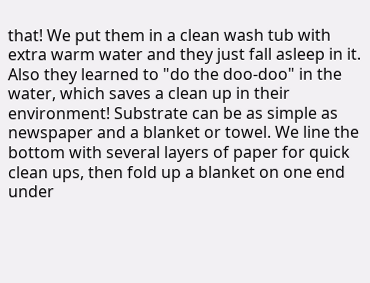that! We put them in a clean wash tub with extra warm water and they just fall asleep in it. Also they learned to "do the doo-doo" in the water, which saves a clean up in their environment! Substrate can be as simple as newspaper and a blanket or towel. We line the bottom with several layers of paper for quick clean ups, then fold up a blanket on one end under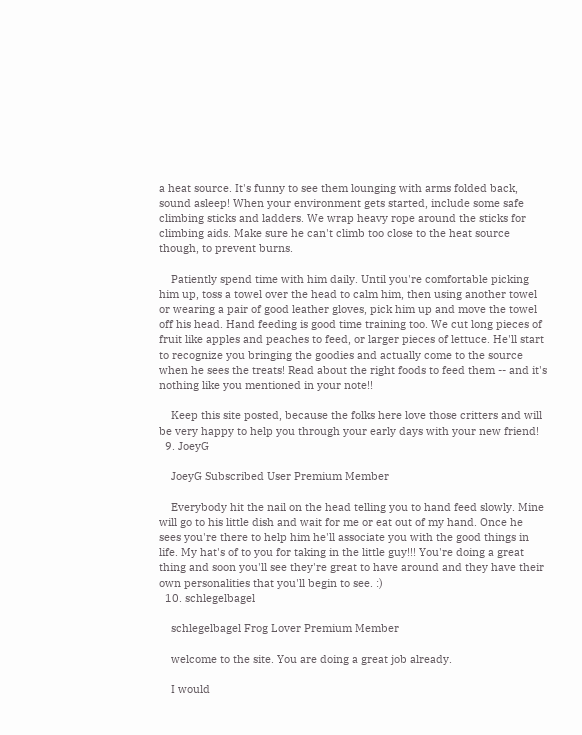a heat source. It's funny to see them lounging with arms folded back, sound asleep! When your environment gets started, include some safe climbing sticks and ladders. We wrap heavy rope around the sticks for climbing aids. Make sure he can't climb too close to the heat source though, to prevent burns.

    Patiently spend time with him daily. Until you're comfortable picking him up, toss a towel over the head to calm him, then using another towel or wearing a pair of good leather gloves, pick him up and move the towel off his head. Hand feeding is good time training too. We cut long pieces of fruit like apples and peaches to feed, or larger pieces of lettuce. He'll start to recognize you bringing the goodies and actually come to the source when he sees the treats! Read about the right foods to feed them -- and it's nothing like you mentioned in your note!!

    Keep this site posted, because the folks here love those critters and will be very happy to help you through your early days with your new friend!
  9. JoeyG

    JoeyG Subscribed User Premium Member

    Everybody hit the nail on the head telling you to hand feed slowly. Mine will go to his little dish and wait for me or eat out of my hand. Once he sees you're there to help him he'll associate you with the good things in life. My hat's of to you for taking in the little guy!!! You're doing a great thing and soon you'll see they're great to have around and they have their own personalities that you'll begin to see. :)
  10. schlegelbagel

    schlegelbagel Frog Lover Premium Member

    welcome to the site. You are doing a great job already.

    I would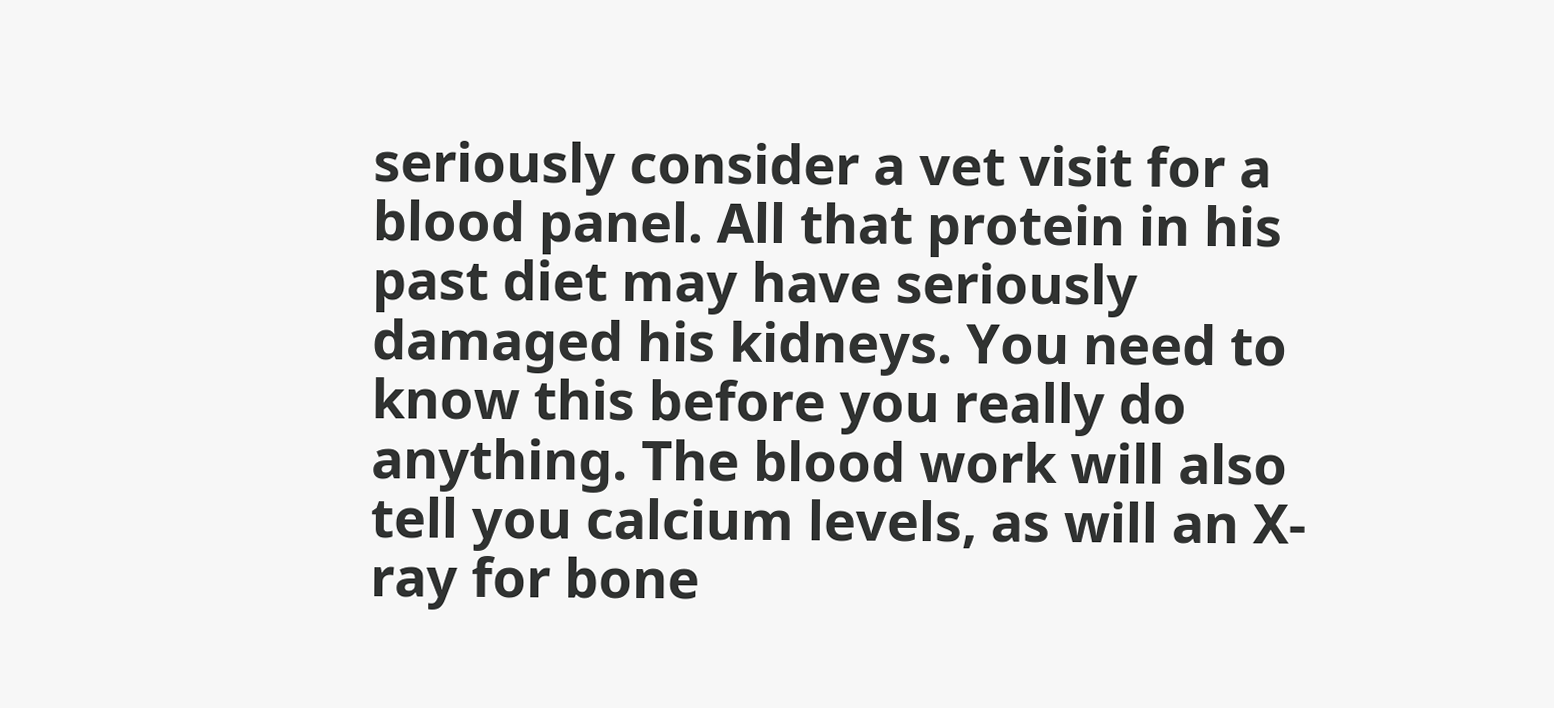seriously consider a vet visit for a blood panel. All that protein in his past diet may have seriously damaged his kidneys. You need to know this before you really do anything. The blood work will also tell you calcium levels, as will an X-ray for bone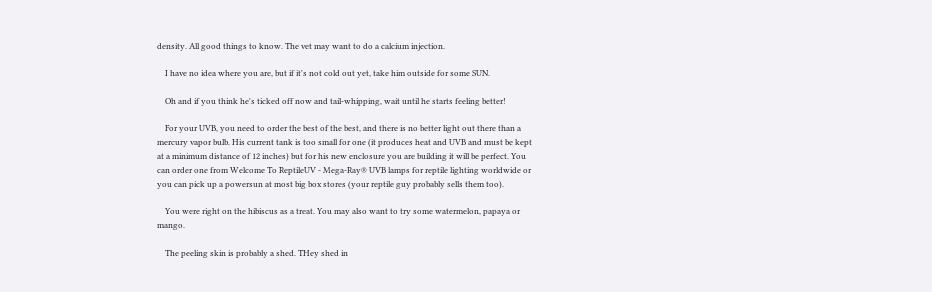density. All good things to know. The vet may want to do a calcium injection.

    I have no idea where you are, but if it's not cold out yet, take him outside for some SUN.

    Oh and if you think he's ticked off now and tail-whipping, wait until he starts feeling better!

    For your UVB, you need to order the best of the best, and there is no better light out there than a mercury vapor bulb. His current tank is too small for one (it produces heat and UVB and must be kept at a minimum distance of 12 inches) but for his new enclosure you are building it will be perfect. You can order one from Welcome To ReptileUV - Mega-Ray® UVB lamps for reptile lighting worldwide or you can pick up a powersun at most big box stores (your reptile guy probably sells them too).

    You were right on the hibiscus as a treat. You may also want to try some watermelon, papaya or mango.

    The peeling skin is probably a shed. THey shed in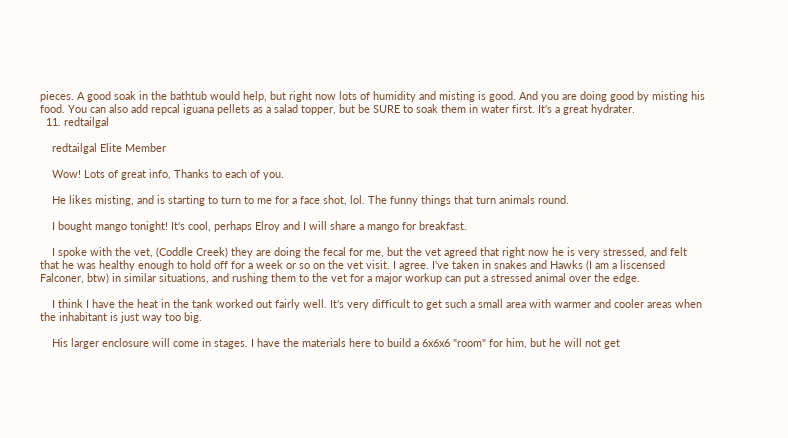pieces. A good soak in the bathtub would help, but right now lots of humidity and misting is good. And you are doing good by misting his food. You can also add repcal iguana pellets as a salad topper, but be SURE to soak them in water first. It's a great hydrater.
  11. redtailgal

    redtailgal Elite Member

    Wow! Lots of great info, Thanks to each of you.

    He likes misting, and is starting to turn to me for a face shot, lol. The funny things that turn animals round.

    I bought mango tonight! It's cool, perhaps Elroy and I will share a mango for breakfast.

    I spoke with the vet, (Coddle Creek) they are doing the fecal for me, but the vet agreed that right now he is very stressed, and felt that he was healthy enough to hold off for a week or so on the vet visit. I agree. I've taken in snakes and Hawks (I am a liscensed Falconer, btw) in similar situations, and rushing them to the vet for a major workup can put a stressed animal over the edge.

    I think I have the heat in the tank worked out fairly well. It's very difficult to get such a small area with warmer and cooler areas when the inhabitant is just way too big.

    His larger enclosure will come in stages. I have the materials here to build a 6x6x6 "room" for him, but he will not get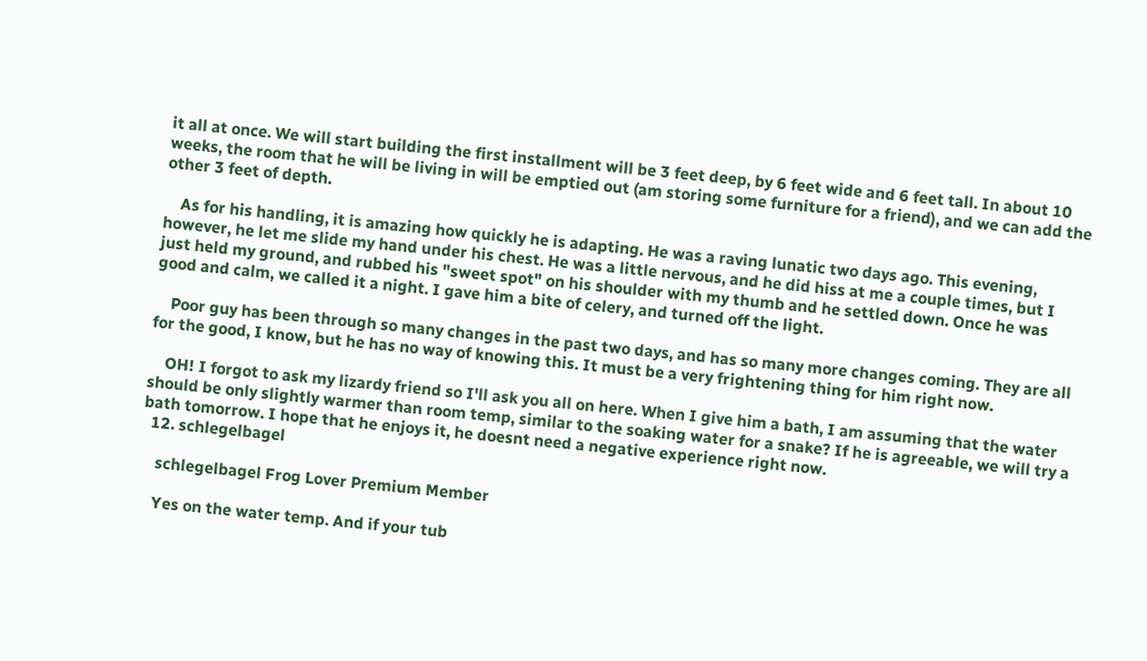it all at once. We will start building the first installment will be 3 feet deep, by 6 feet wide and 6 feet tall. In about 10 weeks, the room that he will be living in will be emptied out (am storing some furniture for a friend), and we can add the other 3 feet of depth.

    As for his handling, it is amazing how quickly he is adapting. He was a raving lunatic two days ago. This evening, however, he let me slide my hand under his chest. He was a little nervous, and he did hiss at me a couple times, but I just held my ground, and rubbed his "sweet spot" on his shoulder with my thumb and he settled down. Once he was good and calm, we called it a night. I gave him a bite of celery, and turned off the light.

    Poor guy has been through so many changes in the past two days, and has so many more changes coming. They are all for the good, I know, but he has no way of knowing this. It must be a very frightening thing for him right now.

    OH! I forgot to ask my lizardy friend so I'll ask you all on here. When I give him a bath, I am assuming that the water should be only slightly warmer than room temp, similar to the soaking water for a snake? If he is agreeable, we will try a bath tomorrow. I hope that he enjoys it, he doesnt need a negative experience right now.
  12. schlegelbagel

    schlegelbagel Frog Lover Premium Member

    Yes on the water temp. And if your tub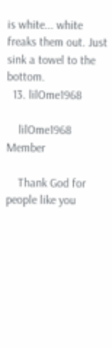is white... white freaks them out. Just sink a towel to the bottom.
  13. lilOme1968

    lilOme1968 Member

    Thank God for people like you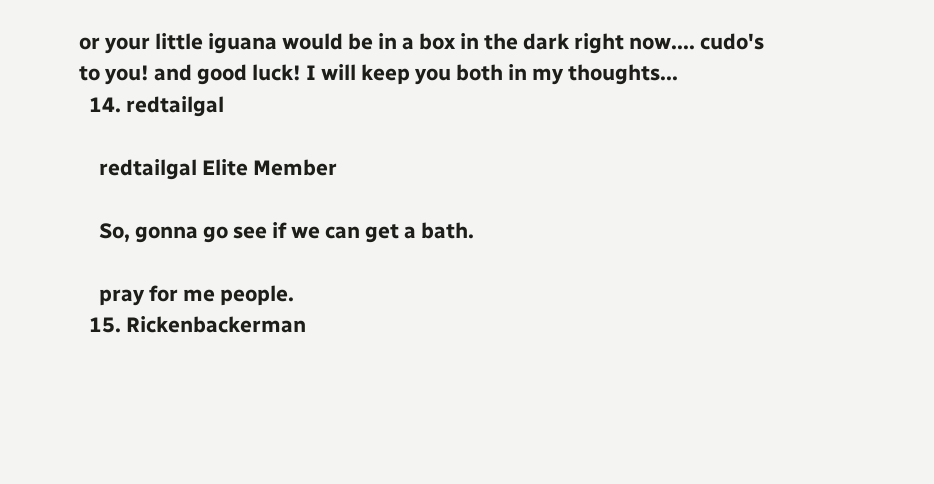or your little iguana would be in a box in the dark right now.... cudo's to you! and good luck! I will keep you both in my thoughts...
  14. redtailgal

    redtailgal Elite Member

    So, gonna go see if we can get a bath.

    pray for me people.
  15. Rickenbackerman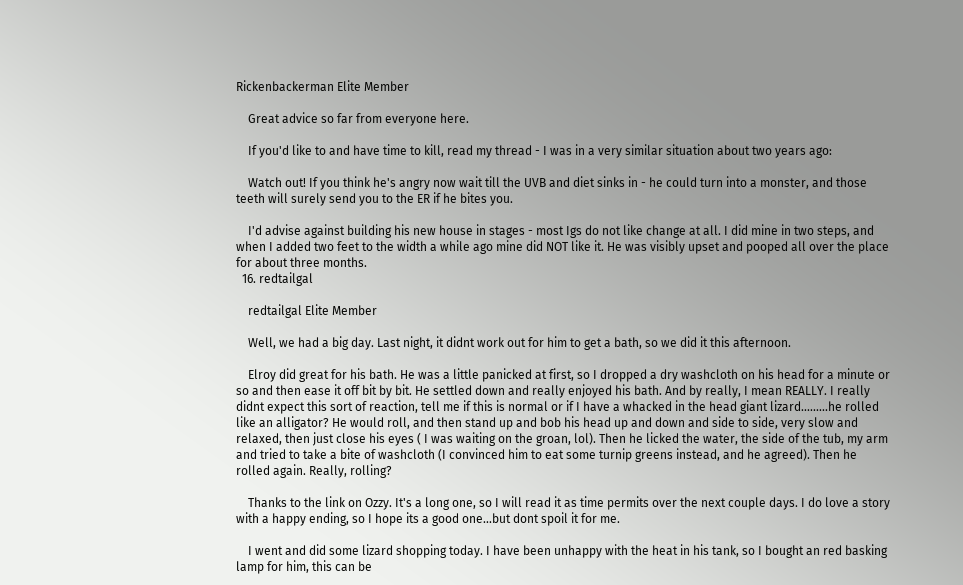Rickenbackerman Elite Member

    Great advice so far from everyone here.

    If you'd like to and have time to kill, read my thread - I was in a very similar situation about two years ago:

    Watch out! If you think he's angry now wait till the UVB and diet sinks in - he could turn into a monster, and those teeth will surely send you to the ER if he bites you.

    I'd advise against building his new house in stages - most Igs do not like change at all. I did mine in two steps, and when I added two feet to the width a while ago mine did NOT like it. He was visibly upset and pooped all over the place for about three months.
  16. redtailgal

    redtailgal Elite Member

    Well, we had a big day. Last night, it didnt work out for him to get a bath, so we did it this afternoon.

    Elroy did great for his bath. He was a little panicked at first, so I dropped a dry washcloth on his head for a minute or so and then ease it off bit by bit. He settled down and really enjoyed his bath. And by really, I mean REALLY. I really didnt expect this sort of reaction, tell me if this is normal or if I have a whacked in the head giant lizard.........he rolled like an alligator? He would roll, and then stand up and bob his head up and down and side to side, very slow and relaxed, then just close his eyes ( I was waiting on the groan, lol). Then he licked the water, the side of the tub, my arm and tried to take a bite of washcloth (I convinced him to eat some turnip greens instead, and he agreed). Then he rolled again. Really, rolling?

    Thanks to the link on Ozzy. It's a long one, so I will read it as time permits over the next couple days. I do love a story with a happy ending, so I hope its a good one...but dont spoil it for me.

    I went and did some lizard shopping today. I have been unhappy with the heat in his tank, so I bought an red basking lamp for him, this can be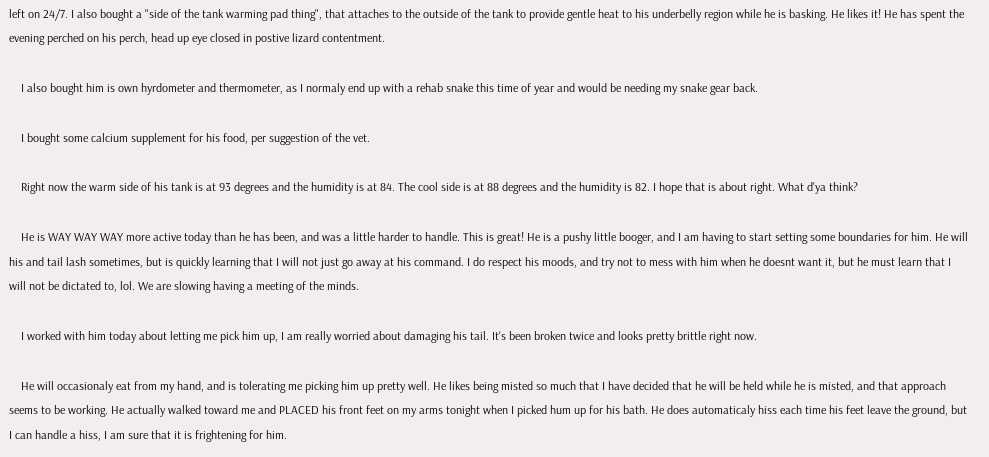left on 24/7. I also bought a "side of the tank warming pad thing", that attaches to the outside of the tank to provide gentle heat to his underbelly region while he is basking. He likes it! He has spent the evening perched on his perch, head up eye closed in postive lizard contentment.

    I also bought him is own hyrdometer and thermometer, as I normaly end up with a rehab snake this time of year and would be needing my snake gear back.

    I bought some calcium supplement for his food, per suggestion of the vet.

    Right now the warm side of his tank is at 93 degrees and the humidity is at 84. The cool side is at 88 degrees and the humidity is 82. I hope that is about right. What d'ya think?

    He is WAY WAY WAY more active today than he has been, and was a little harder to handle. This is great! He is a pushy little booger, and I am having to start setting some boundaries for him. He will his and tail lash sometimes, but is quickly learning that I will not just go away at his command. I do respect his moods, and try not to mess with him when he doesnt want it, but he must learn that I will not be dictated to, lol. We are slowing having a meeting of the minds.

    I worked with him today about letting me pick him up, I am really worried about damaging his tail. It's been broken twice and looks pretty brittle right now.

    He will occasionaly eat from my hand, and is tolerating me picking him up pretty well. He likes being misted so much that I have decided that he will be held while he is misted, and that approach seems to be working. He actually walked toward me and PLACED his front feet on my arms tonight when I picked hum up for his bath. He does automaticaly hiss each time his feet leave the ground, but I can handle a hiss, I am sure that it is frightening for him.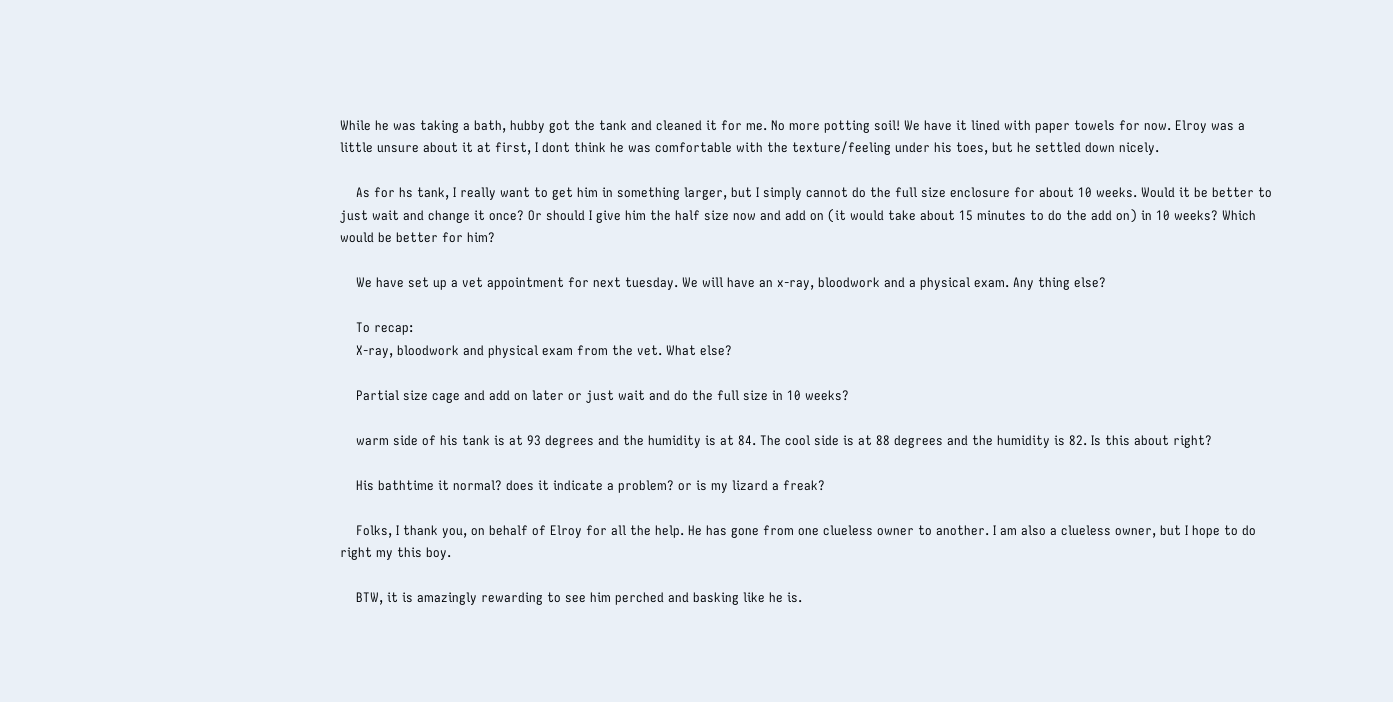While he was taking a bath, hubby got the tank and cleaned it for me. No more potting soil! We have it lined with paper towels for now. Elroy was a little unsure about it at first, I dont think he was comfortable with the texture/feeling under his toes, but he settled down nicely.

    As for hs tank, I really want to get him in something larger, but I simply cannot do the full size enclosure for about 10 weeks. Would it be better to just wait and change it once? Or should I give him the half size now and add on (it would take about 15 minutes to do the add on) in 10 weeks? Which would be better for him?

    We have set up a vet appointment for next tuesday. We will have an x-ray, bloodwork and a physical exam. Any thing else?

    To recap:
    X-ray, bloodwork and physical exam from the vet. What else?

    Partial size cage and add on later or just wait and do the full size in 10 weeks?

    warm side of his tank is at 93 degrees and the humidity is at 84. The cool side is at 88 degrees and the humidity is 82. Is this about right?

    His bathtime it normal? does it indicate a problem? or is my lizard a freak?

    Folks, I thank you, on behalf of Elroy for all the help. He has gone from one clueless owner to another. I am also a clueless owner, but I hope to do right my this boy.

    BTW, it is amazingly rewarding to see him perched and basking like he is.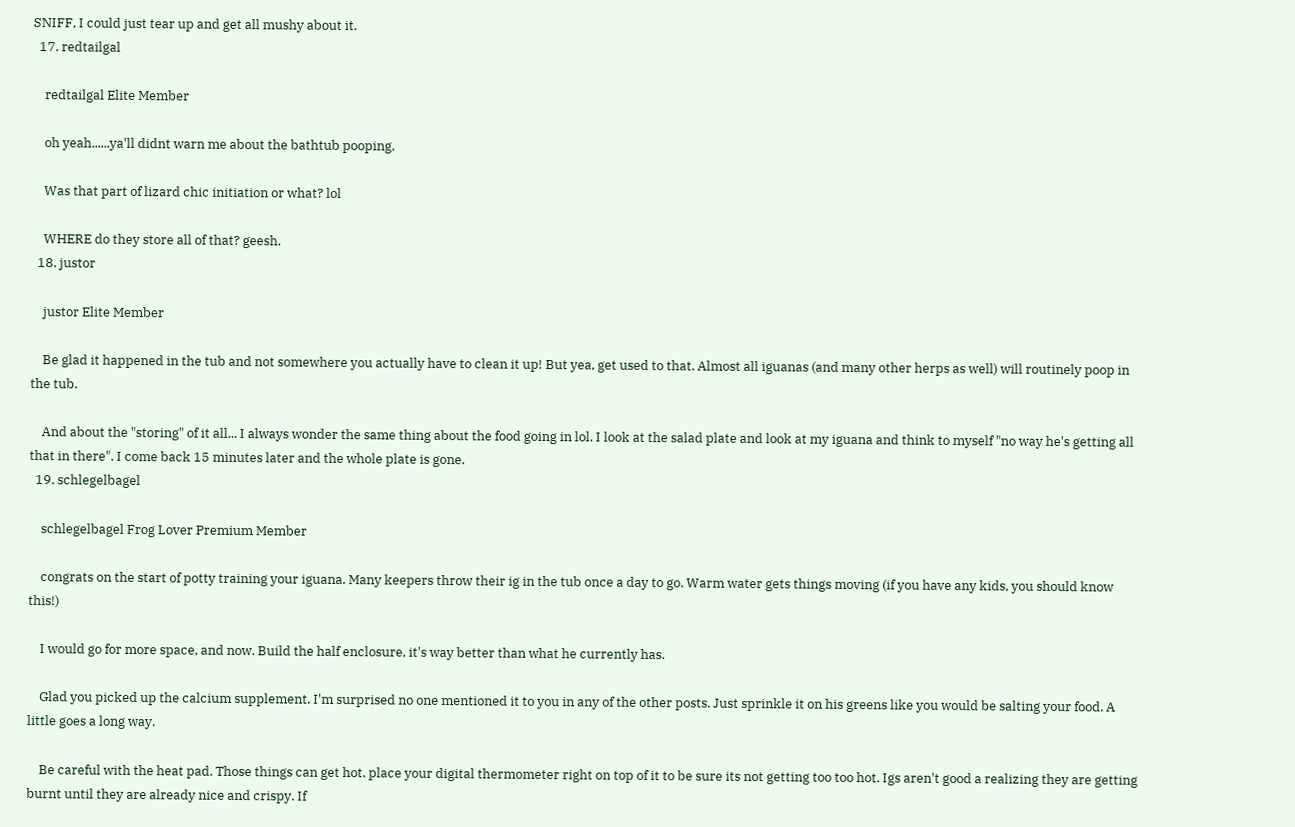SNIFF, I could just tear up and get all mushy about it.
  17. redtailgal

    redtailgal Elite Member

    oh yeah......ya'll didnt warn me about the bathtub pooping.

    Was that part of lizard chic initiation or what? lol

    WHERE do they store all of that? geesh.
  18. justor

    justor Elite Member

    Be glad it happened in the tub and not somewhere you actually have to clean it up! But yea, get used to that. Almost all iguanas (and many other herps as well) will routinely poop in the tub.

    And about the "storing" of it all... I always wonder the same thing about the food going in lol. I look at the salad plate and look at my iguana and think to myself "no way he's getting all that in there". I come back 15 minutes later and the whole plate is gone.
  19. schlegelbagel

    schlegelbagel Frog Lover Premium Member

    congrats on the start of potty training your iguana. Many keepers throw their ig in the tub once a day to go. Warm water gets things moving (if you have any kids, you should know this!)

    I would go for more space, and now. Build the half enclosure, it's way better than what he currently has.

    Glad you picked up the calcium supplement. I'm surprised no one mentioned it to you in any of the other posts. Just sprinkle it on his greens like you would be salting your food. A little goes a long way.

    Be careful with the heat pad. Those things can get hot. place your digital thermometer right on top of it to be sure its not getting too too hot. Igs aren't good a realizing they are getting burnt until they are already nice and crispy. If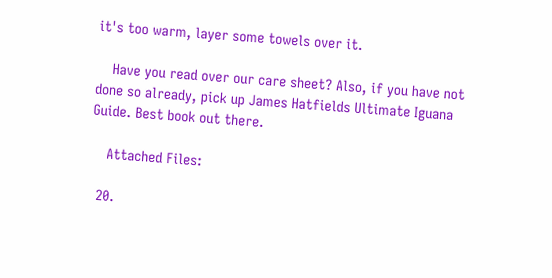it's too warm, layer some towels over it.

    Have you read over our care sheet? Also, if you have not done so already, pick up James Hatfields Ultimate Iguana Guide. Best book out there.

    Attached Files:

  20.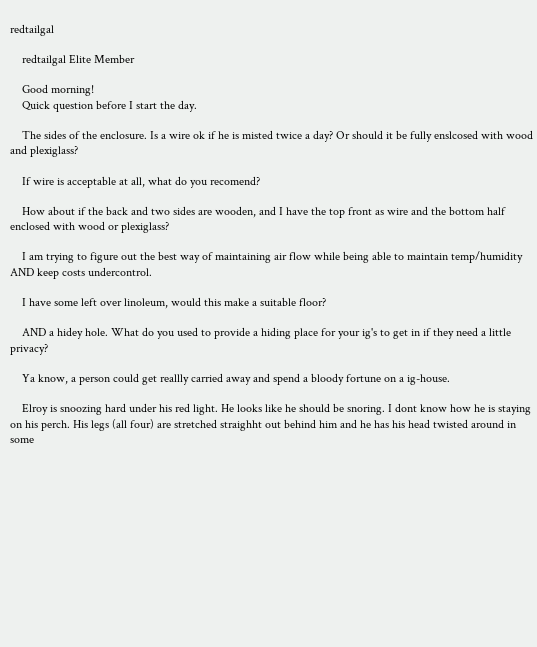redtailgal

    redtailgal Elite Member

    Good morning!
    Quick question before I start the day.

    The sides of the enclosure. Is a wire ok if he is misted twice a day? Or should it be fully enslcosed with wood and plexiglass?

    If wire is acceptable at all, what do you recomend?

    How about if the back and two sides are wooden, and I have the top front as wire and the bottom half enclosed with wood or plexiglass?

    I am trying to figure out the best way of maintaining air flow while being able to maintain temp/humidity AND keep costs undercontrol.

    I have some left over linoleum, would this make a suitable floor?

    AND a hidey hole. What do you used to provide a hiding place for your ig's to get in if they need a little privacy?

    Ya know, a person could get reallly carried away and spend a bloody fortune on a ig-house.

    Elroy is snoozing hard under his red light. He looks like he should be snoring. I dont know how he is staying on his perch. His legs (all four) are stretched straighht out behind him and he has his head twisted around in some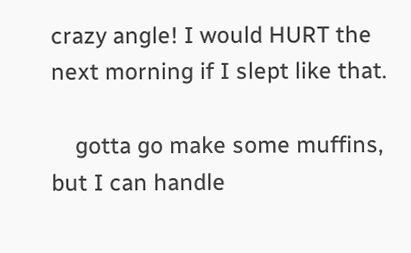crazy angle! I would HURT the next morning if I slept like that.

    gotta go make some muffins, but I can handle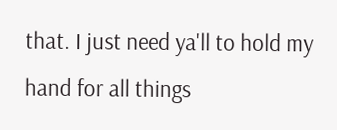that. I just need ya'll to hold my hand for all things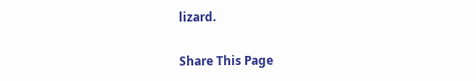lizard.

Share This Page